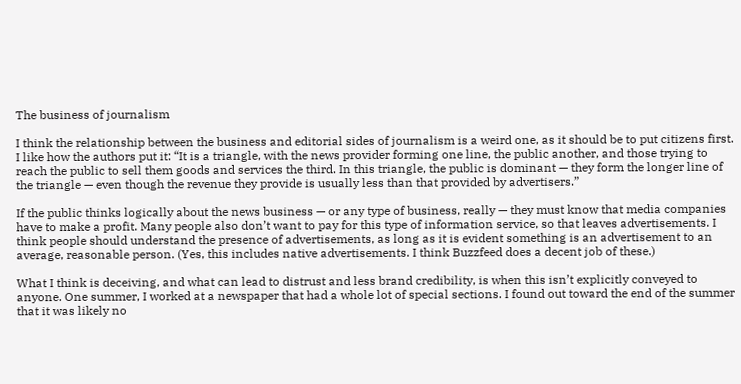The business of journalism

I think the relationship between the business and editorial sides of journalism is a weird one, as it should be to put citizens first. I like how the authors put it: “It is a triangle, with the news provider forming one line, the public another, and those trying to reach the public to sell them goods and services the third. In this triangle, the public is dominant — they form the longer line of the triangle — even though the revenue they provide is usually less than that provided by advertisers.”

If the public thinks logically about the news business — or any type of business, really — they must know that media companies have to make a profit. Many people also don’t want to pay for this type of information service, so that leaves advertisements. I think people should understand the presence of advertisements, as long as it is evident something is an advertisement to an average, reasonable person. (Yes, this includes native advertisements. I think Buzzfeed does a decent job of these.)

What I think is deceiving, and what can lead to distrust and less brand credibility, is when this isn’t explicitly conveyed to anyone. One summer, I worked at a newspaper that had a whole lot of special sections. I found out toward the end of the summer that it was likely no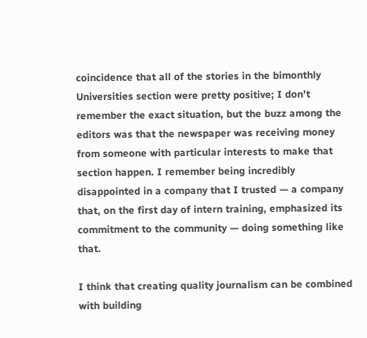coincidence that all of the stories in the bimonthly Universities section were pretty positive; I don’t remember the exact situation, but the buzz among the editors was that the newspaper was receiving money from someone with particular interests to make that section happen. I remember being incredibly disappointed in a company that I trusted — a company that, on the first day of intern training, emphasized its commitment to the community — doing something like that.

I think that creating quality journalism can be combined with building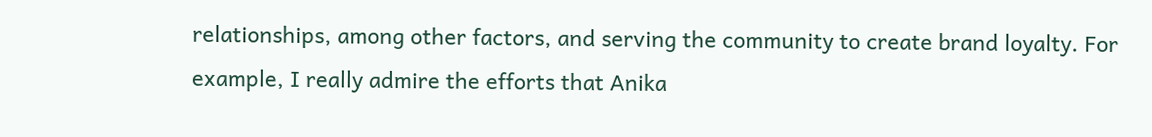relationships, among other factors, and serving the community to create brand loyalty. For example, I really admire the efforts that Anika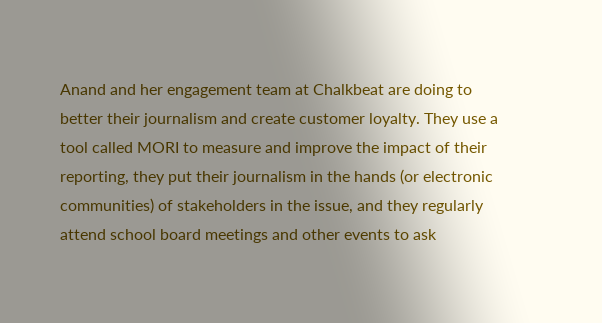Anand and her engagement team at Chalkbeat are doing to better their journalism and create customer loyalty. They use a tool called MORI to measure and improve the impact of their reporting, they put their journalism in the hands (or electronic communities) of stakeholders in the issue, and they regularly attend school board meetings and other events to ask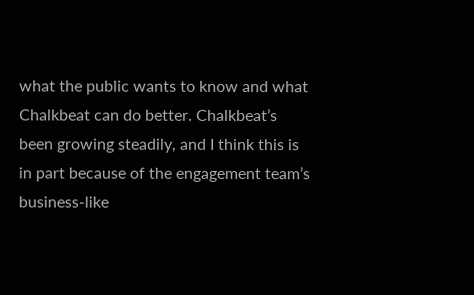what the public wants to know and what Chalkbeat can do better. Chalkbeat’s been growing steadily, and I think this is in part because of the engagement team’s business-like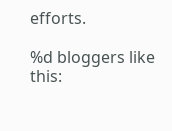efforts.

%d bloggers like this: